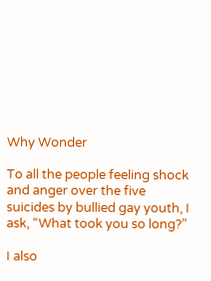Why Wonder

To all the people feeling shock and anger over the five suicides by bullied gay youth, I ask, “What took you so long?”

I also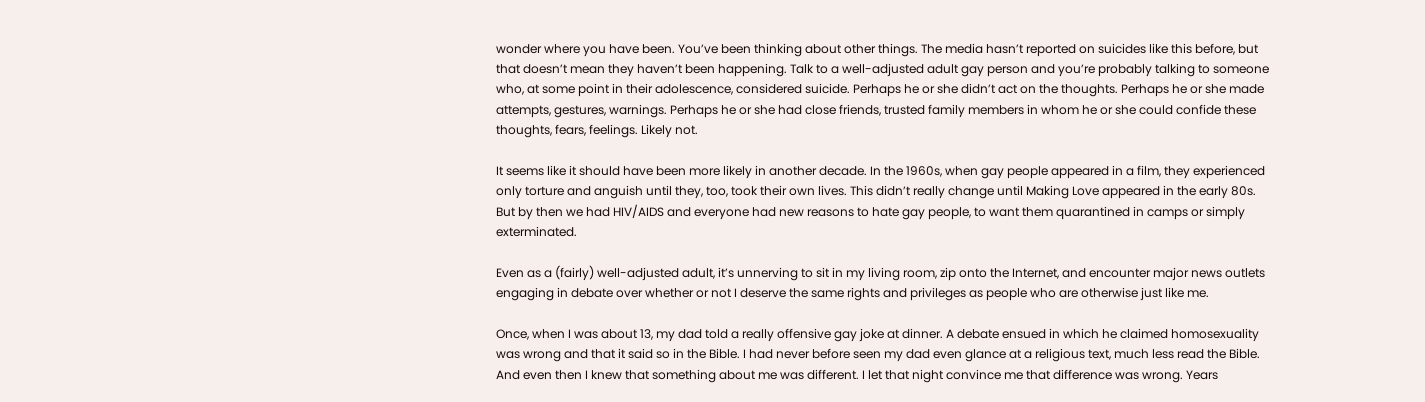wonder where you have been. You’ve been thinking about other things. The media hasn’t reported on suicides like this before, but that doesn’t mean they haven’t been happening. Talk to a well-adjusted adult gay person and you’re probably talking to someone who, at some point in their adolescence, considered suicide. Perhaps he or she didn’t act on the thoughts. Perhaps he or she made attempts, gestures, warnings. Perhaps he or she had close friends, trusted family members in whom he or she could confide these thoughts, fears, feelings. Likely not.

It seems like it should have been more likely in another decade. In the 1960s, when gay people appeared in a film, they experienced only torture and anguish until they, too, took their own lives. This didn’t really change until Making Love appeared in the early 80s. But by then we had HIV/AIDS and everyone had new reasons to hate gay people, to want them quarantined in camps or simply exterminated.

Even as a (fairly) well-adjusted adult, it’s unnerving to sit in my living room, zip onto the Internet, and encounter major news outlets engaging in debate over whether or not I deserve the same rights and privileges as people who are otherwise just like me.

Once, when I was about 13, my dad told a really offensive gay joke at dinner. A debate ensued in which he claimed homosexuality was wrong and that it said so in the Bible. I had never before seen my dad even glance at a religious text, much less read the Bible. And even then I knew that something about me was different. I let that night convince me that difference was wrong. Years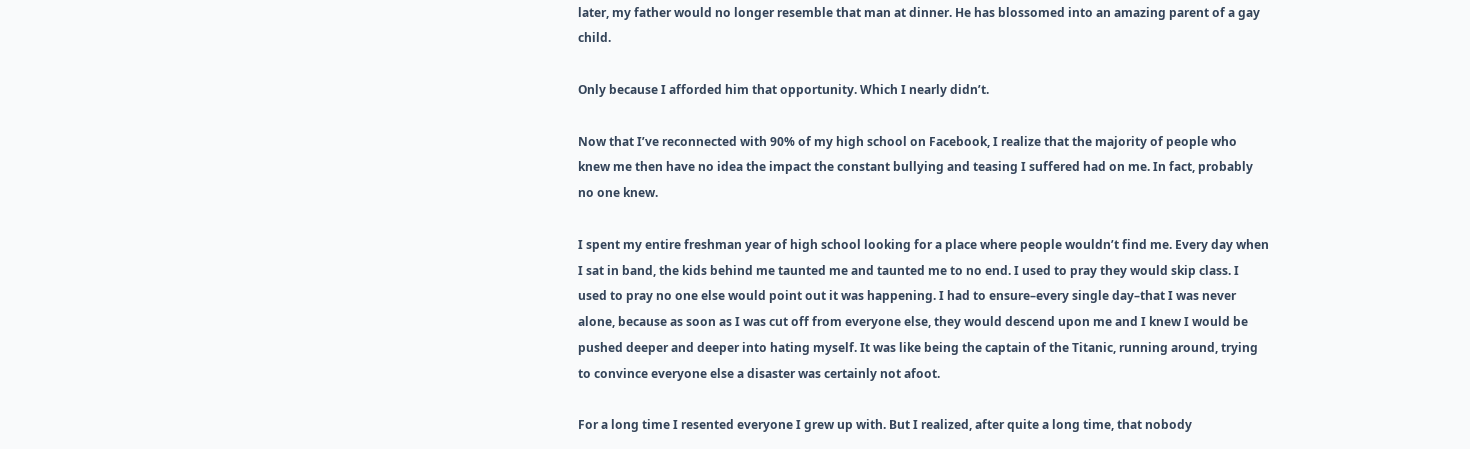later, my father would no longer resemble that man at dinner. He has blossomed into an amazing parent of a gay child.

Only because I afforded him that opportunity. Which I nearly didn’t.

Now that I’ve reconnected with 90% of my high school on Facebook, I realize that the majority of people who knew me then have no idea the impact the constant bullying and teasing I suffered had on me. In fact, probably no one knew.

I spent my entire freshman year of high school looking for a place where people wouldn’t find me. Every day when I sat in band, the kids behind me taunted me and taunted me to no end. I used to pray they would skip class. I used to pray no one else would point out it was happening. I had to ensure–every single day–that I was never alone, because as soon as I was cut off from everyone else, they would descend upon me and I knew I would be pushed deeper and deeper into hating myself. It was like being the captain of the Titanic, running around, trying to convince everyone else a disaster was certainly not afoot.

For a long time I resented everyone I grew up with. But I realized, after quite a long time, that nobody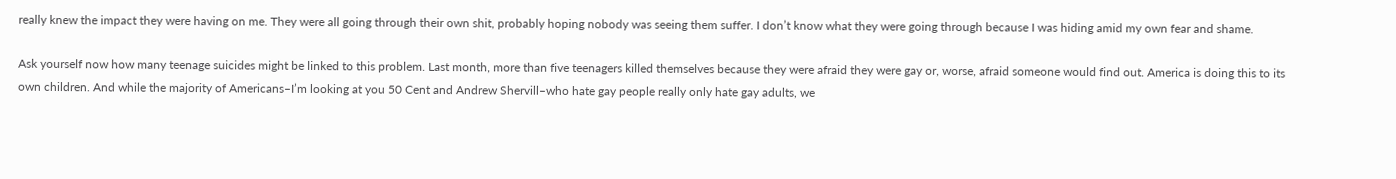really knew the impact they were having on me. They were all going through their own shit, probably hoping nobody was seeing them suffer. I don’t know what they were going through because I was hiding amid my own fear and shame.

Ask yourself now how many teenage suicides might be linked to this problem. Last month, more than five teenagers killed themselves because they were afraid they were gay or, worse, afraid someone would find out. America is doing this to its own children. And while the majority of Americans–I’m looking at you 50 Cent and Andrew Shervill–who hate gay people really only hate gay adults, we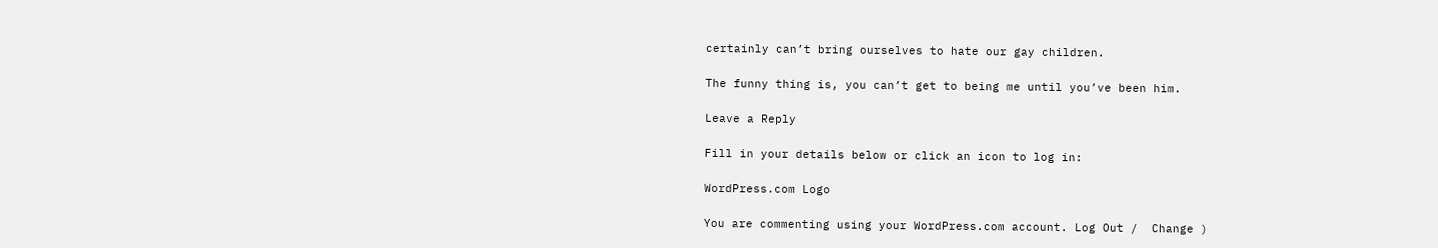certainly can’t bring ourselves to hate our gay children.

The funny thing is, you can’t get to being me until you’ve been him.

Leave a Reply

Fill in your details below or click an icon to log in:

WordPress.com Logo

You are commenting using your WordPress.com account. Log Out /  Change )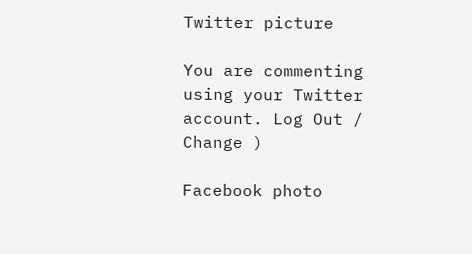Twitter picture

You are commenting using your Twitter account. Log Out /  Change )

Facebook photo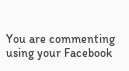You are commenting using your Facebook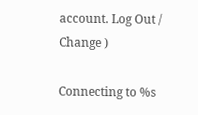account. Log Out /  Change )

Connecting to %s